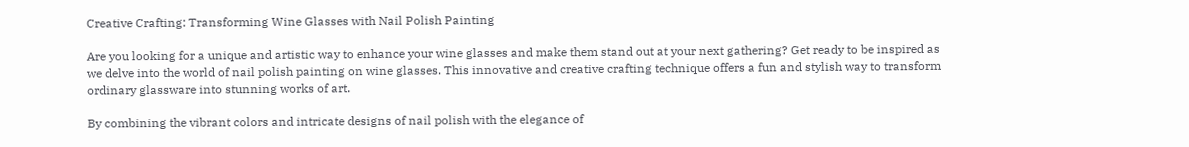Creative Crafting: Transforming Wine Glasses with Nail Polish Painting

Are you looking for a unique and artistic way to enhance your wine glasses and make them stand out at your next gathering? Get ready to be inspired as we delve into the world of nail polish painting on wine glasses. This innovative and creative crafting technique offers a fun and stylish way to transform ordinary glassware into stunning works of art.

By combining the vibrant colors and intricate designs of nail polish with the elegance of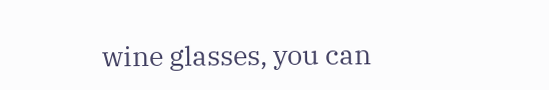wine glasses, you can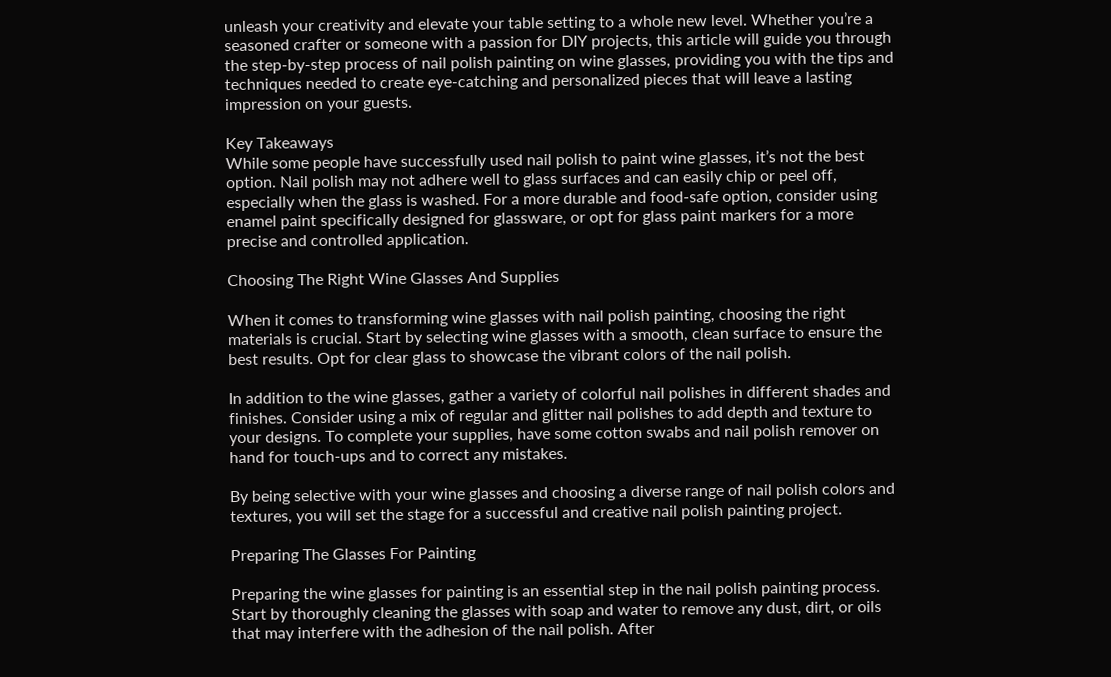unleash your creativity and elevate your table setting to a whole new level. Whether you’re a seasoned crafter or someone with a passion for DIY projects, this article will guide you through the step-by-step process of nail polish painting on wine glasses, providing you with the tips and techniques needed to create eye-catching and personalized pieces that will leave a lasting impression on your guests.

Key Takeaways
While some people have successfully used nail polish to paint wine glasses, it’s not the best option. Nail polish may not adhere well to glass surfaces and can easily chip or peel off, especially when the glass is washed. For a more durable and food-safe option, consider using enamel paint specifically designed for glassware, or opt for glass paint markers for a more precise and controlled application.

Choosing The Right Wine Glasses And Supplies

When it comes to transforming wine glasses with nail polish painting, choosing the right materials is crucial. Start by selecting wine glasses with a smooth, clean surface to ensure the best results. Opt for clear glass to showcase the vibrant colors of the nail polish.

In addition to the wine glasses, gather a variety of colorful nail polishes in different shades and finishes. Consider using a mix of regular and glitter nail polishes to add depth and texture to your designs. To complete your supplies, have some cotton swabs and nail polish remover on hand for touch-ups and to correct any mistakes.

By being selective with your wine glasses and choosing a diverse range of nail polish colors and textures, you will set the stage for a successful and creative nail polish painting project.

Preparing The Glasses For Painting

Preparing the wine glasses for painting is an essential step in the nail polish painting process. Start by thoroughly cleaning the glasses with soap and water to remove any dust, dirt, or oils that may interfere with the adhesion of the nail polish. After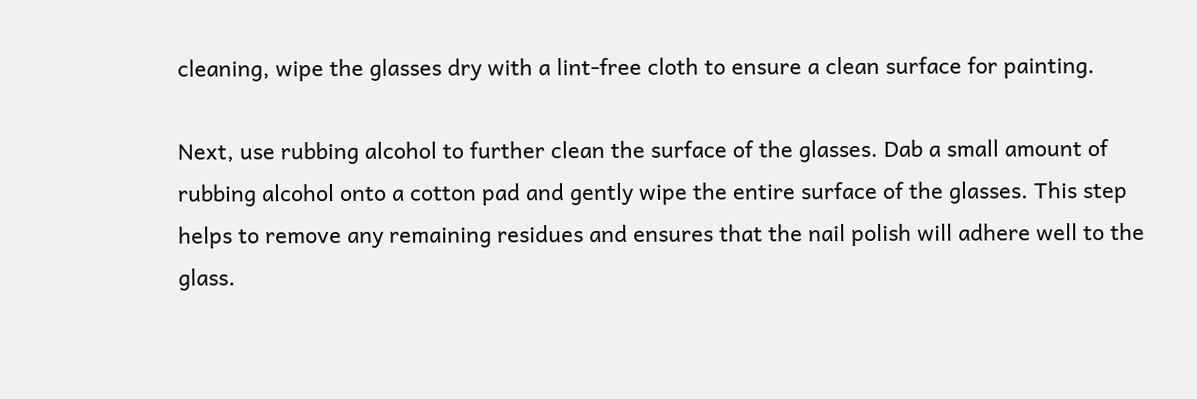cleaning, wipe the glasses dry with a lint-free cloth to ensure a clean surface for painting.

Next, use rubbing alcohol to further clean the surface of the glasses. Dab a small amount of rubbing alcohol onto a cotton pad and gently wipe the entire surface of the glasses. This step helps to remove any remaining residues and ensures that the nail polish will adhere well to the glass.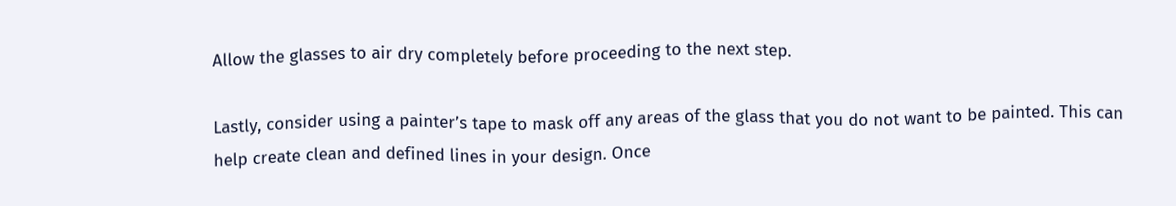Allow the glasses to air dry completely before proceeding to the next step.

Lastly, consider using a painter’s tape to mask off any areas of the glass that you do not want to be painted. This can help create clean and defined lines in your design. Once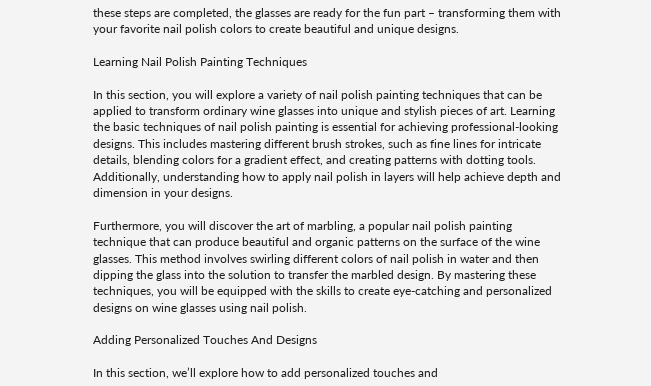these steps are completed, the glasses are ready for the fun part – transforming them with your favorite nail polish colors to create beautiful and unique designs.

Learning Nail Polish Painting Techniques

In this section, you will explore a variety of nail polish painting techniques that can be applied to transform ordinary wine glasses into unique and stylish pieces of art. Learning the basic techniques of nail polish painting is essential for achieving professional-looking designs. This includes mastering different brush strokes, such as fine lines for intricate details, blending colors for a gradient effect, and creating patterns with dotting tools. Additionally, understanding how to apply nail polish in layers will help achieve depth and dimension in your designs.

Furthermore, you will discover the art of marbling, a popular nail polish painting technique that can produce beautiful and organic patterns on the surface of the wine glasses. This method involves swirling different colors of nail polish in water and then dipping the glass into the solution to transfer the marbled design. By mastering these techniques, you will be equipped with the skills to create eye-catching and personalized designs on wine glasses using nail polish.

Adding Personalized Touches And Designs

In this section, we’ll explore how to add personalized touches and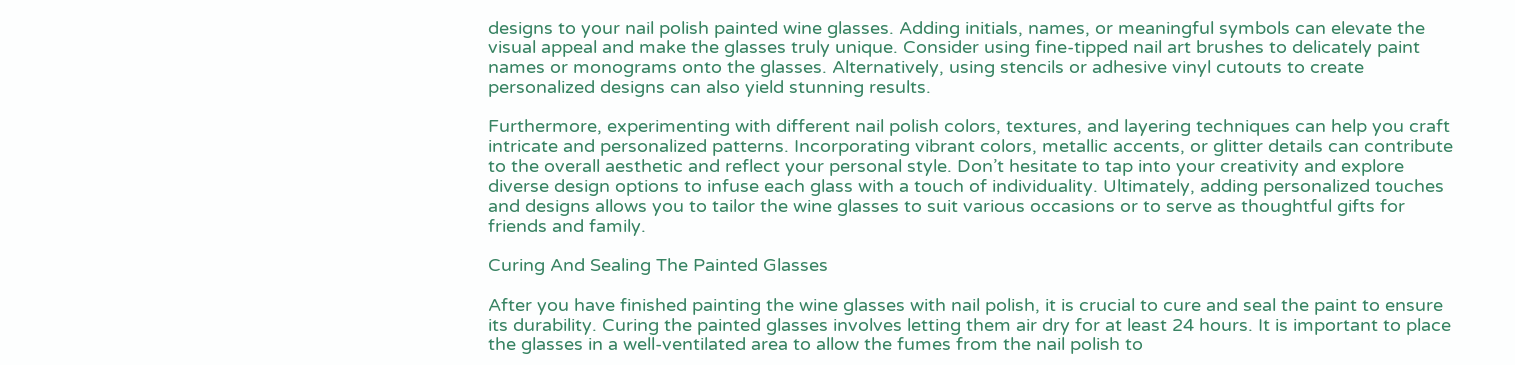designs to your nail polish painted wine glasses. Adding initials, names, or meaningful symbols can elevate the visual appeal and make the glasses truly unique. Consider using fine-tipped nail art brushes to delicately paint names or monograms onto the glasses. Alternatively, using stencils or adhesive vinyl cutouts to create personalized designs can also yield stunning results.

Furthermore, experimenting with different nail polish colors, textures, and layering techniques can help you craft intricate and personalized patterns. Incorporating vibrant colors, metallic accents, or glitter details can contribute to the overall aesthetic and reflect your personal style. Don’t hesitate to tap into your creativity and explore diverse design options to infuse each glass with a touch of individuality. Ultimately, adding personalized touches and designs allows you to tailor the wine glasses to suit various occasions or to serve as thoughtful gifts for friends and family.

Curing And Sealing The Painted Glasses

After you have finished painting the wine glasses with nail polish, it is crucial to cure and seal the paint to ensure its durability. Curing the painted glasses involves letting them air dry for at least 24 hours. It is important to place the glasses in a well-ventilated area to allow the fumes from the nail polish to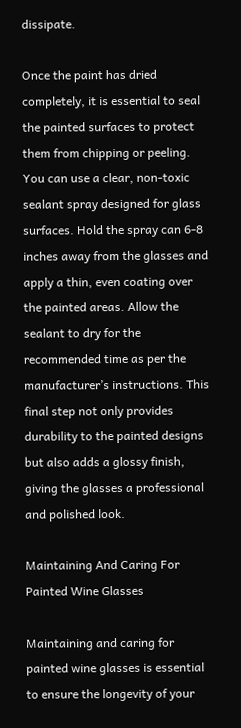dissipate.

Once the paint has dried completely, it is essential to seal the painted surfaces to protect them from chipping or peeling. You can use a clear, non-toxic sealant spray designed for glass surfaces. Hold the spray can 6-8 inches away from the glasses and apply a thin, even coating over the painted areas. Allow the sealant to dry for the recommended time as per the manufacturer’s instructions. This final step not only provides durability to the painted designs but also adds a glossy finish, giving the glasses a professional and polished look.

Maintaining And Caring For Painted Wine Glasses

Maintaining and caring for painted wine glasses is essential to ensure the longevity of your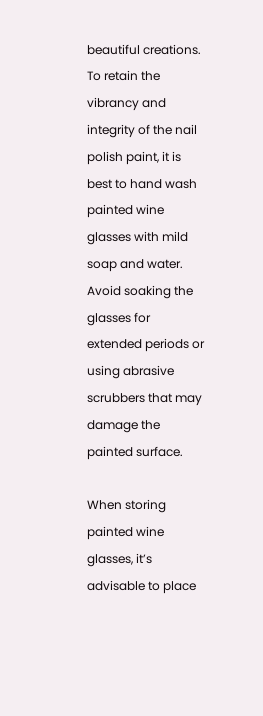beautiful creations. To retain the vibrancy and integrity of the nail polish paint, it is best to hand wash painted wine glasses with mild soap and water. Avoid soaking the glasses for extended periods or using abrasive scrubbers that may damage the painted surface.

When storing painted wine glasses, it’s advisable to place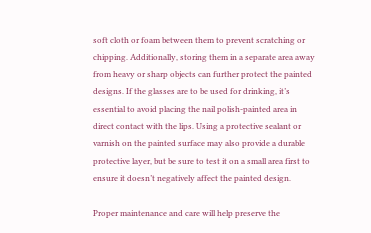soft cloth or foam between them to prevent scratching or chipping. Additionally, storing them in a separate area away from heavy or sharp objects can further protect the painted designs. If the glasses are to be used for drinking, it’s essential to avoid placing the nail polish-painted area in direct contact with the lips. Using a protective sealant or varnish on the painted surface may also provide a durable protective layer, but be sure to test it on a small area first to ensure it doesn’t negatively affect the painted design.

Proper maintenance and care will help preserve the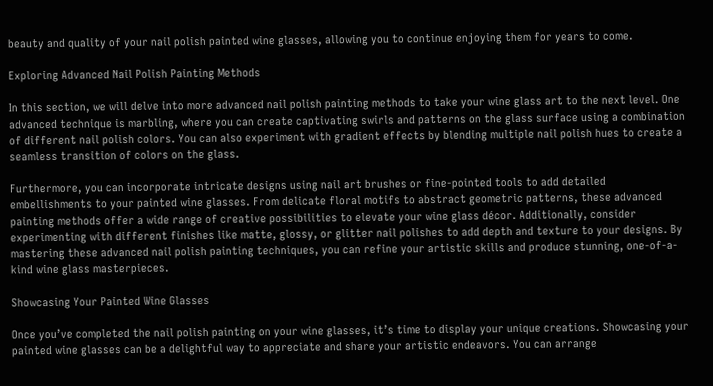beauty and quality of your nail polish painted wine glasses, allowing you to continue enjoying them for years to come.

Exploring Advanced Nail Polish Painting Methods

In this section, we will delve into more advanced nail polish painting methods to take your wine glass art to the next level. One advanced technique is marbling, where you can create captivating swirls and patterns on the glass surface using a combination of different nail polish colors. You can also experiment with gradient effects by blending multiple nail polish hues to create a seamless transition of colors on the glass.

Furthermore, you can incorporate intricate designs using nail art brushes or fine-pointed tools to add detailed embellishments to your painted wine glasses. From delicate floral motifs to abstract geometric patterns, these advanced painting methods offer a wide range of creative possibilities to elevate your wine glass décor. Additionally, consider experimenting with different finishes like matte, glossy, or glitter nail polishes to add depth and texture to your designs. By mastering these advanced nail polish painting techniques, you can refine your artistic skills and produce stunning, one-of-a-kind wine glass masterpieces.

Showcasing Your Painted Wine Glasses

Once you’ve completed the nail polish painting on your wine glasses, it’s time to display your unique creations. Showcasing your painted wine glasses can be a delightful way to appreciate and share your artistic endeavors. You can arrange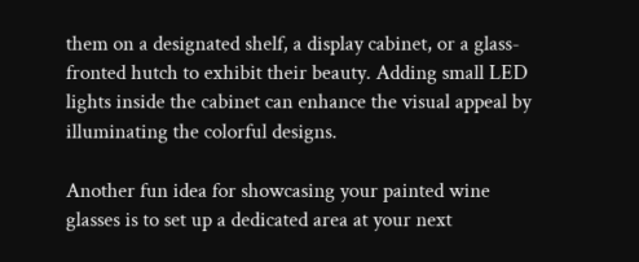them on a designated shelf, a display cabinet, or a glass-fronted hutch to exhibit their beauty. Adding small LED lights inside the cabinet can enhance the visual appeal by illuminating the colorful designs.

Another fun idea for showcasing your painted wine glasses is to set up a dedicated area at your next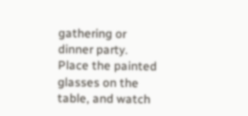gathering or dinner party. Place the painted glasses on the table, and watch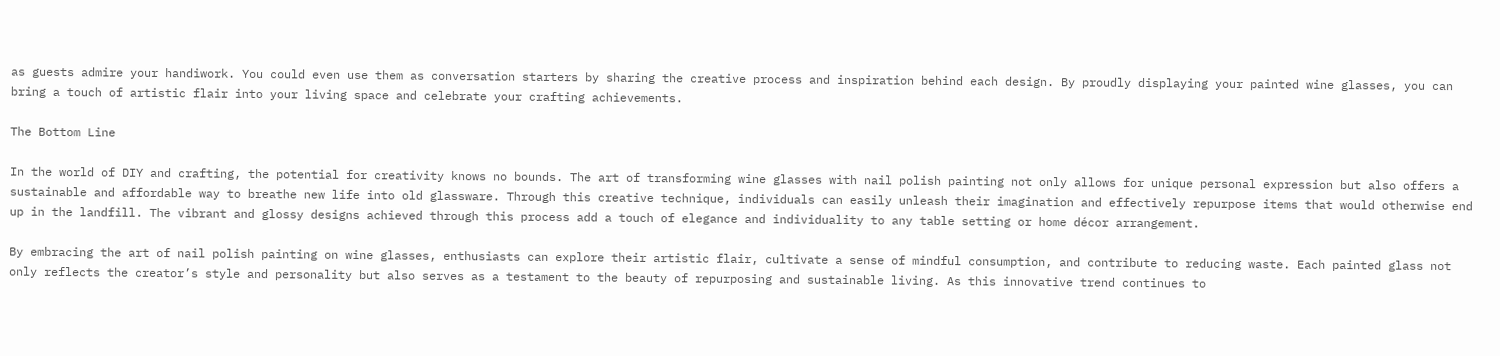as guests admire your handiwork. You could even use them as conversation starters by sharing the creative process and inspiration behind each design. By proudly displaying your painted wine glasses, you can bring a touch of artistic flair into your living space and celebrate your crafting achievements.

The Bottom Line

In the world of DIY and crafting, the potential for creativity knows no bounds. The art of transforming wine glasses with nail polish painting not only allows for unique personal expression but also offers a sustainable and affordable way to breathe new life into old glassware. Through this creative technique, individuals can easily unleash their imagination and effectively repurpose items that would otherwise end up in the landfill. The vibrant and glossy designs achieved through this process add a touch of elegance and individuality to any table setting or home décor arrangement.

By embracing the art of nail polish painting on wine glasses, enthusiasts can explore their artistic flair, cultivate a sense of mindful consumption, and contribute to reducing waste. Each painted glass not only reflects the creator’s style and personality but also serves as a testament to the beauty of repurposing and sustainable living. As this innovative trend continues to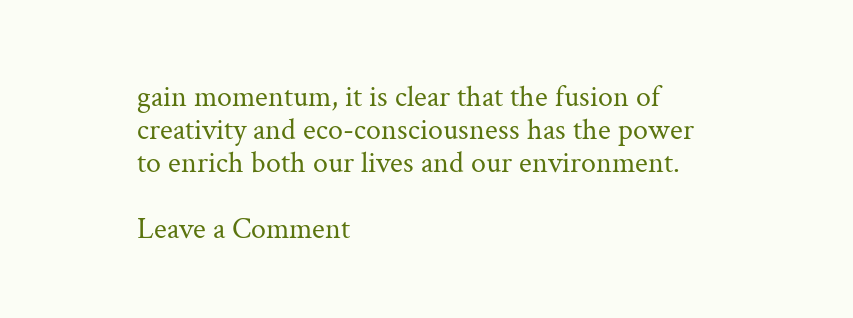gain momentum, it is clear that the fusion of creativity and eco-consciousness has the power to enrich both our lives and our environment.

Leave a Comment